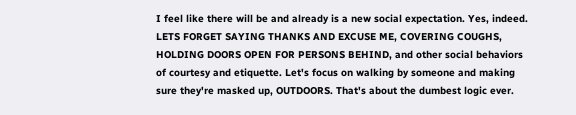I feel like there will be and already is a new social expectation. Yes, indeed. LETS FORGET SAYING THANKS AND EXCUSE ME, COVERING COUGHS, HOLDING DOORS OPEN FOR PERSONS BEHIND, and other social behaviors of courtesy and etiquette. Let's focus on walking by someone and making sure they're masked up, OUTDOORS. That's about the dumbest logic ever.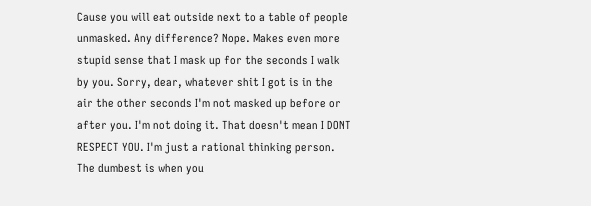Cause you will eat outside next to a table of people unmasked. Any difference? Nope. Makes even more stupid sense that I mask up for the seconds I walk by you. Sorry, dear, whatever shit I got is in the air the other seconds I'm not masked up before or after you. I'm not doing it. That doesn't mean I DONT RESPECT YOU. I'm just a rational thinking person. The dumbest is when you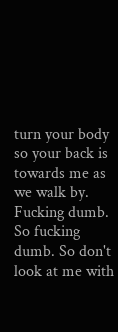turn your body so your back is towards me as we walk by. Fucking dumb. So fucking dumb. So don't look at me with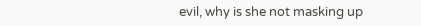evil, why is she not masking up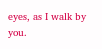eyes, as I walk by you.